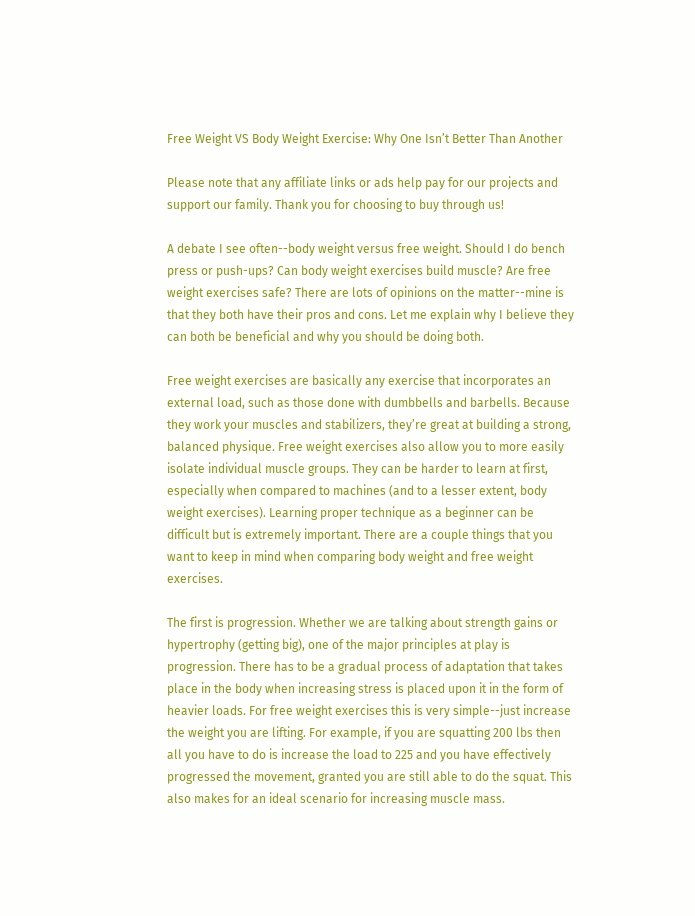Free Weight VS Body Weight Exercise: Why One Isn’t Better Than Another

Please note that any affiliate links or ads help pay for our projects and support our family. Thank you for choosing to buy through us!

A debate I see often--body weight versus free weight. Should I do bench press or push-ups? Can body weight exercises build muscle? Are free weight exercises safe? There are lots of opinions on the matter--mine is that they both have their pros and cons. Let me explain why I believe they can both be beneficial and why you should be doing both.

Free weight exercises are basically any exercise that incorporates an external load, such as those done with dumbbells and barbells. Because they work your muscles and stabilizers, they’re great at building a strong, balanced physique. Free weight exercises also allow you to more easily isolate individual muscle groups. They can be harder to learn at first, especially when compared to machines (and to a lesser extent, body weight exercises). Learning proper technique as a beginner can be difficult but is extremely important. There are a couple things that you want to keep in mind when comparing body weight and free weight exercises.

The first is progression. Whether we are talking about strength gains or hypertrophy (getting big), one of the major principles at play is progression. There has to be a gradual process of adaptation that takes place in the body when increasing stress is placed upon it in the form of heavier loads. For free weight exercises this is very simple--just increase the weight you are lifting. For example, if you are squatting 200 lbs then all you have to do is increase the load to 225 and you have effectively progressed the movement, granted you are still able to do the squat. This also makes for an ideal scenario for increasing muscle mass.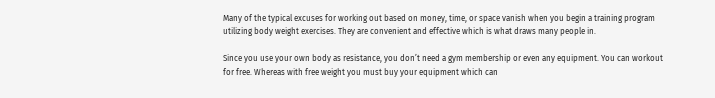Many of the typical excuses for working out based on money, time, or space vanish when you begin a training program utilizing body weight exercises. They are convenient and effective which is what draws many people in.

Since you use your own body as resistance, you don’t need a gym membership or even any equipment. You can workout for free. Whereas with free weight you must buy your equipment which can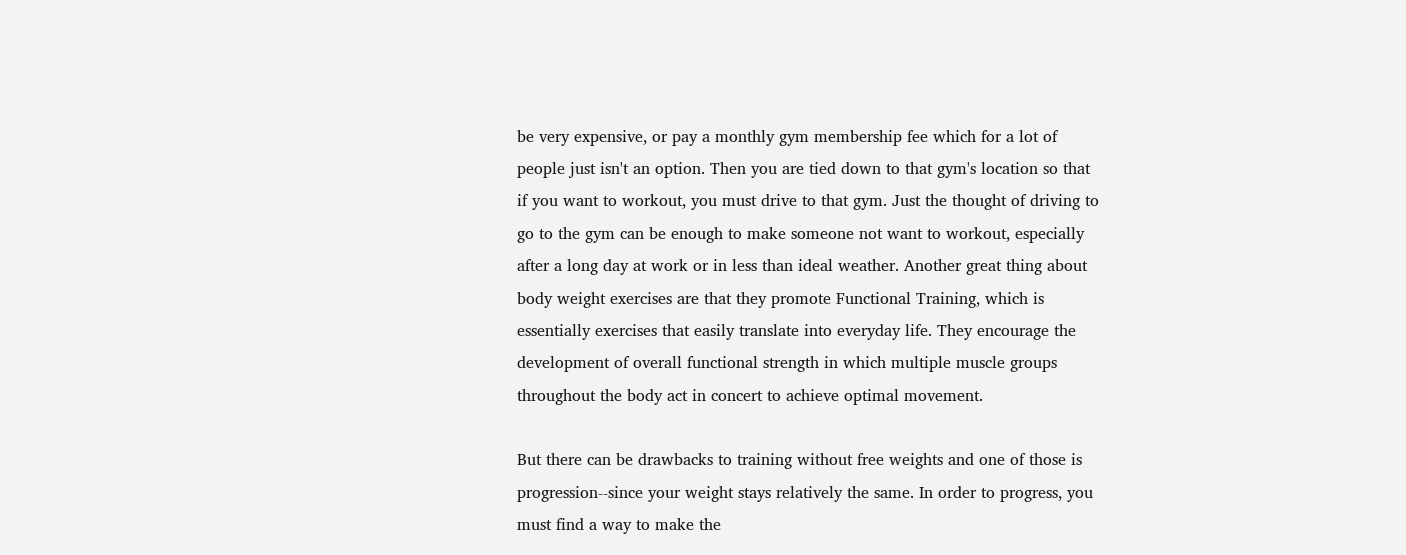be very expensive, or pay a monthly gym membership fee which for a lot of people just isn't an option. Then you are tied down to that gym's location so that if you want to workout, you must drive to that gym. Just the thought of driving to go to the gym can be enough to make someone not want to workout, especially after a long day at work or in less than ideal weather. Another great thing about body weight exercises are that they promote Functional Training, which is essentially exercises that easily translate into everyday life. They encourage the development of overall functional strength in which multiple muscle groups throughout the body act in concert to achieve optimal movement.

But there can be drawbacks to training without free weights and one of those is progression--since your weight stays relatively the same. In order to progress, you must find a way to make the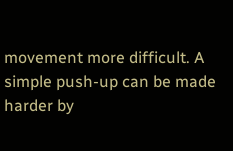movement more difficult. A simple push-up can be made harder by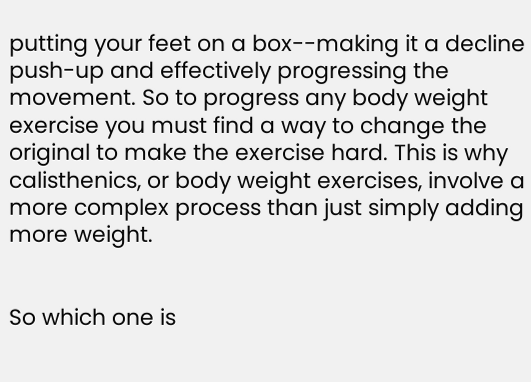putting your feet on a box--making it a decline push-up and effectively progressing the movement. So to progress any body weight exercise you must find a way to change the original to make the exercise hard. This is why calisthenics, or body weight exercises, involve a more complex process than just simply adding more weight.


So which one is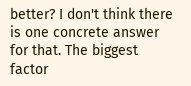better? I don't think there is one concrete answer for that. The biggest factor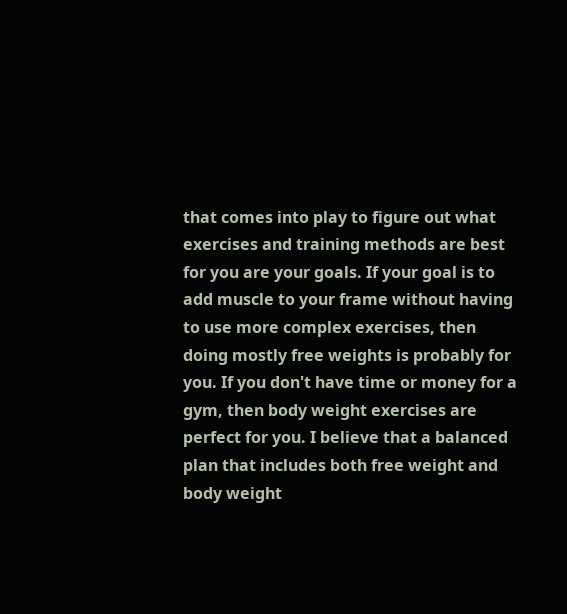that comes into play to figure out what exercises and training methods are best for you are your goals. If your goal is to add muscle to your frame without having to use more complex exercises, then doing mostly free weights is probably for you. If you don't have time or money for a gym, then body weight exercises are perfect for you. I believe that a balanced plan that includes both free weight and body weight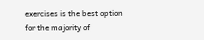exercises is the best option for the majority of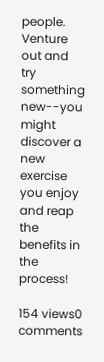people. Venture out and try something new--you might discover a new exercise you enjoy and reap the benefits in the process!

154 views0 comments